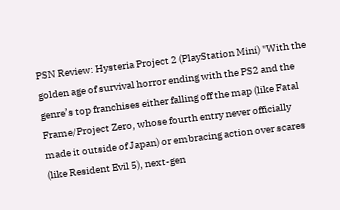PSN Review: Hysteria Project 2 (PlayStation Mini) "With the golden age of survival horror ending with the PS2 and the genre’s top franchises either falling off the map (like Fatal Frame/Project Zero, whose fourth entry never officially made it outside of Japan) or embracing action over scares (like Resident Evil 5), next-gen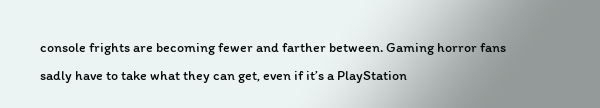console frights are becoming fewer and farther between. Gaming horror fans sadly have to take what they can get, even if it’s a PlayStation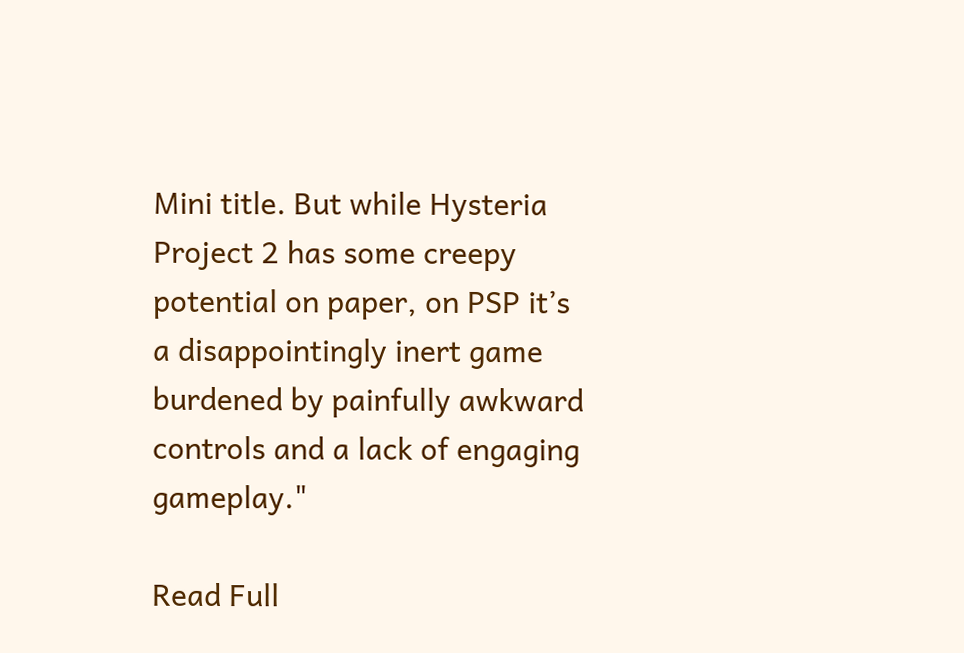Mini title. But while Hysteria Project 2 has some creepy potential on paper, on PSP it’s a disappointingly inert game burdened by painfully awkward controls and a lack of engaging gameplay."

Read Full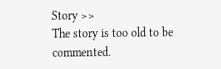Story >>
The story is too old to be commented.